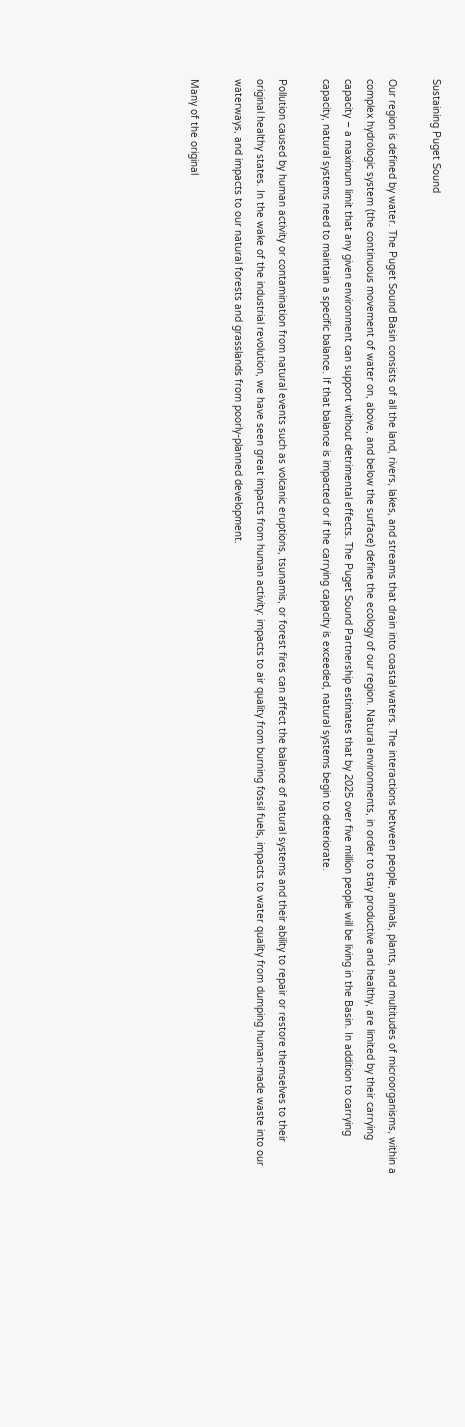Sustaining Puget Sound

Our region is defined by water. The Puget Sound Basin consists of all the land, rivers, lakes, and streams that drain into coastal waters. The interactions between people, animals, plants, and multitudes of microorganisms, within a complex hydrologic system (the continuous movement of water on, above, and below the surface) define the ecology of our region. Natural environments, in order to stay productive and healthy, are limited by their carrying capacity – a maximum limit that any given environment can support without detrimental effects. The Puget Sound Partnership estimates that by 2025 over five million people will be living in the Basin. In addition to carrying capacity, natural systems need to maintain a specific balance. If that balance is impacted or if the carrying capacity is exceeded, natural systems begin to deteriorate.

Pollution caused by human activity or contamination from natural events such as volcanic eruptions, tsunamis, or forest fires can affect the balance of natural systems and their ability to repair or restore themselves to their original healthy states. In the wake of the industrial revolution, we have seen great impacts from human activity: impacts to air quality from burning fossil fuels, impacts to water quality from dumping human-made waste into our waterways, and impacts to our natural forests and grasslands from poorly-planned development.

Many of the original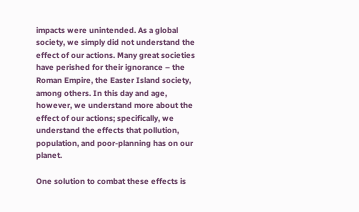impacts were unintended. As a global society, we simply did not understand the effect of our actions. Many great societies have perished for their ignorance – the Roman Empire, the Easter Island society, among others. In this day and age, however, we understand more about the effect of our actions; specifically, we understand the effects that pollution, population, and poor-planning has on our planet.

One solution to combat these effects is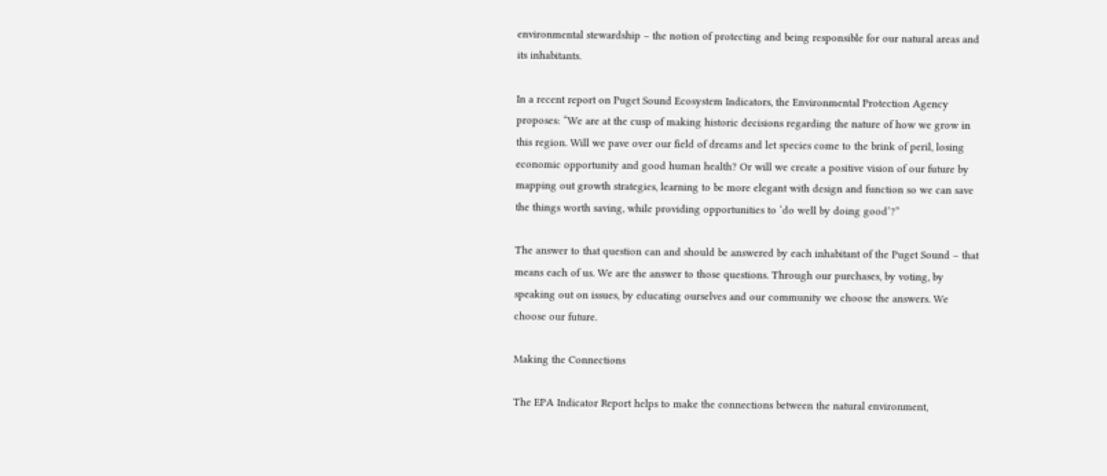environmental stewardship – the notion of protecting and being responsible for our natural areas and its inhabitants.

In a recent report on Puget Sound Ecosystem Indicators, the Environmental Protection Agency proposes: “We are at the cusp of making historic decisions regarding the nature of how we grow in this region. Will we pave over our field of dreams and let species come to the brink of peril, losing economic opportunity and good human health? Or will we create a positive vision of our future by mapping out growth strategies, learning to be more elegant with design and function so we can save the things worth saving, while providing opportunities to ‘do well by doing good’?”

The answer to that question can and should be answered by each inhabitant of the Puget Sound – that means each of us. We are the answer to those questions. Through our purchases, by voting, by speaking out on issues, by educating ourselves and our community we choose the answers. We choose our future.

Making the Connections

The EPA Indicator Report helps to make the connections between the natural environment,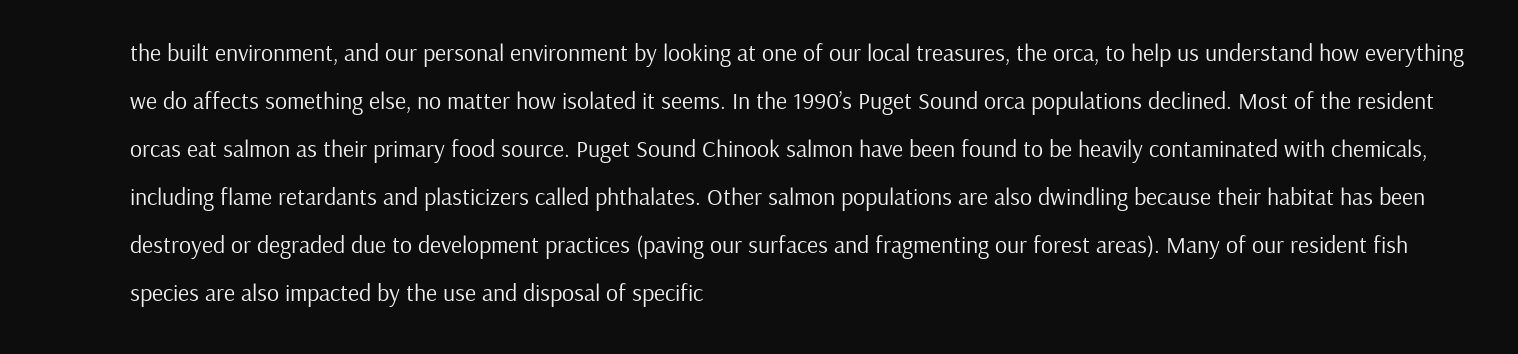the built environment, and our personal environment by looking at one of our local treasures, the orca, to help us understand how everything we do affects something else, no matter how isolated it seems. In the 1990’s Puget Sound orca populations declined. Most of the resident orcas eat salmon as their primary food source. Puget Sound Chinook salmon have been found to be heavily contaminated with chemicals, including flame retardants and plasticizers called phthalates. Other salmon populations are also dwindling because their habitat has been destroyed or degraded due to development practices (paving our surfaces and fragmenting our forest areas). Many of our resident fish species are also impacted by the use and disposal of specific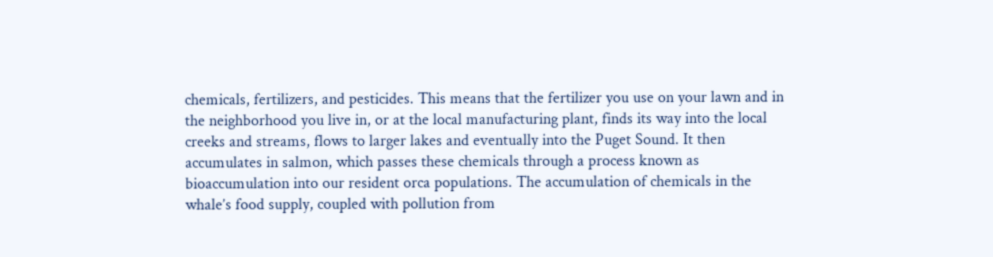chemicals, fertilizers, and pesticides. This means that the fertilizer you use on your lawn and in the neighborhood you live in, or at the local manufacturing plant, finds its way into the local creeks and streams, flows to larger lakes and eventually into the Puget Sound. It then accumulates in salmon, which passes these chemicals through a process known as bioaccumulation into our resident orca populations. The accumulation of chemicals in the whale’s food supply, coupled with pollution from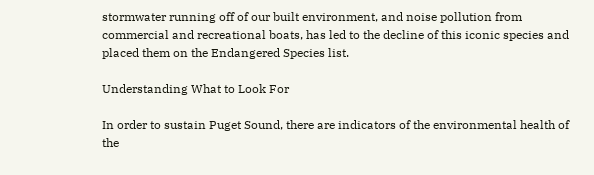stormwater running off of our built environment, and noise pollution from commercial and recreational boats, has led to the decline of this iconic species and placed them on the Endangered Species list.

Understanding What to Look For

In order to sustain Puget Sound, there are indicators of the environmental health of the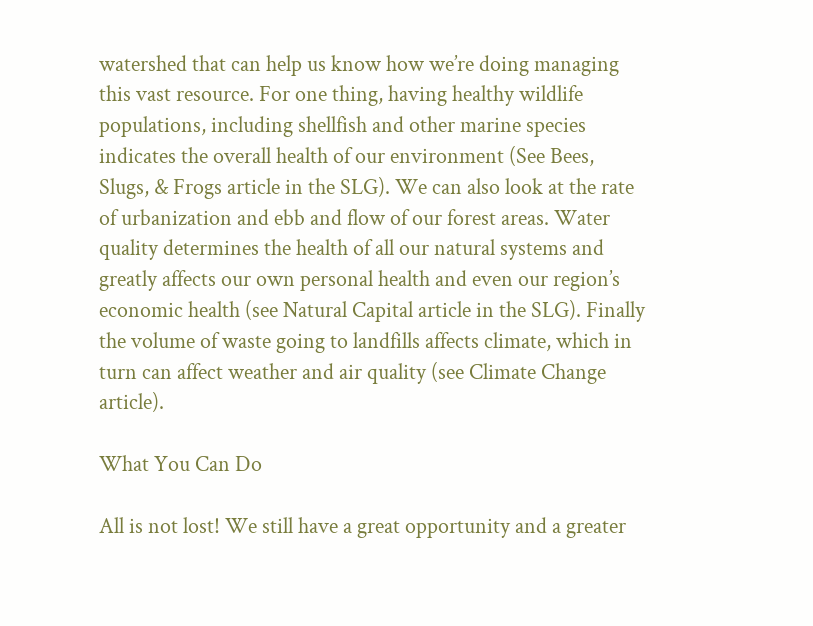watershed that can help us know how we’re doing managing this vast resource. For one thing, having healthy wildlife populations, including shellfish and other marine species indicates the overall health of our environment (See Bees, Slugs, & Frogs article in the SLG). We can also look at the rate of urbanization and ebb and flow of our forest areas. Water quality determines the health of all our natural systems and greatly affects our own personal health and even our region’s economic health (see Natural Capital article in the SLG). Finally the volume of waste going to landfills affects climate, which in turn can affect weather and air quality (see Climate Change article).

What You Can Do

All is not lost! We still have a great opportunity and a greater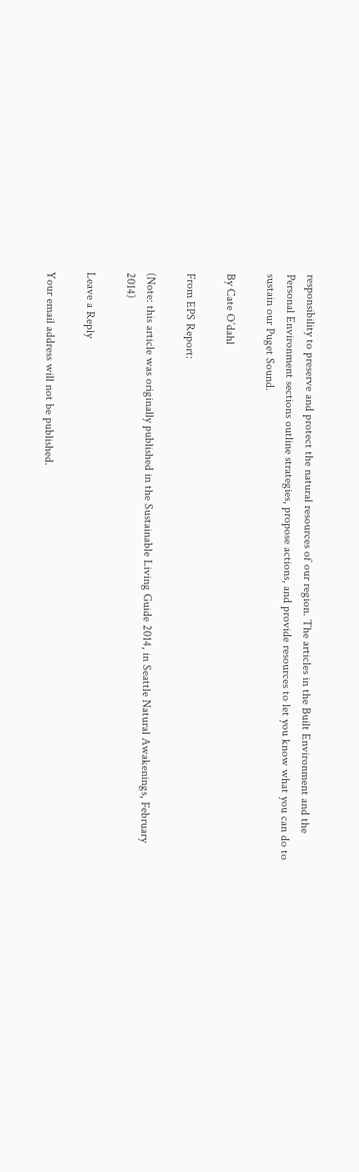responsibility to preserve and protect the natural resources of our region. The articles in the Built Environment and the Personal Environment sections outline strategies, propose actions, and provide resources to let you know what you can do to sustain our Puget Sound.

By Cate O’dahl

From EPS Report:

(Note: this article was originally published in the Sustainable Living Guide 2014, in Seattle Natural Awakenings, February 2014)

Leave a Reply

Your email address will not be published.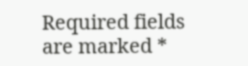Required fields are marked *